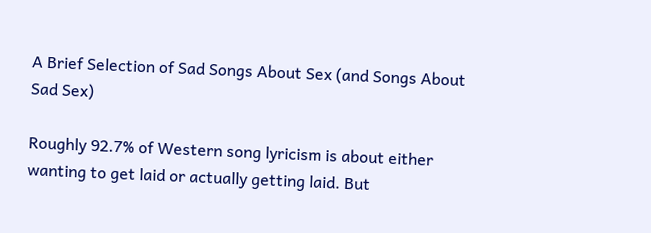A Brief Selection of Sad Songs About Sex (and Songs About Sad Sex)

Roughly 92.7% of Western song lyricism is about either wanting to get laid or actually getting laid. But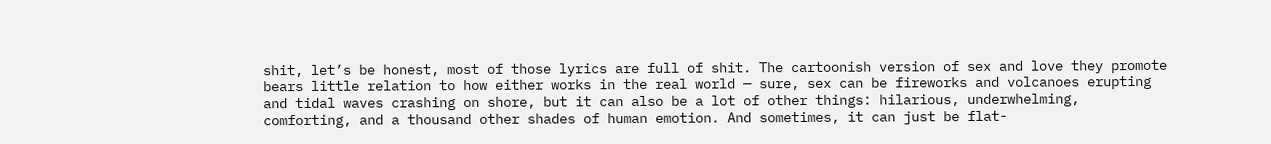shit, let’s be honest, most of those lyrics are full of shit. The cartoonish version of sex and love they promote bears little relation to how either works in the real world — sure, sex can be fireworks and volcanoes erupting and tidal waves crashing on shore, but it can also be a lot of other things: hilarious, underwhelming, comforting, and a thousand other shades of human emotion. And sometimes, it can just be flat-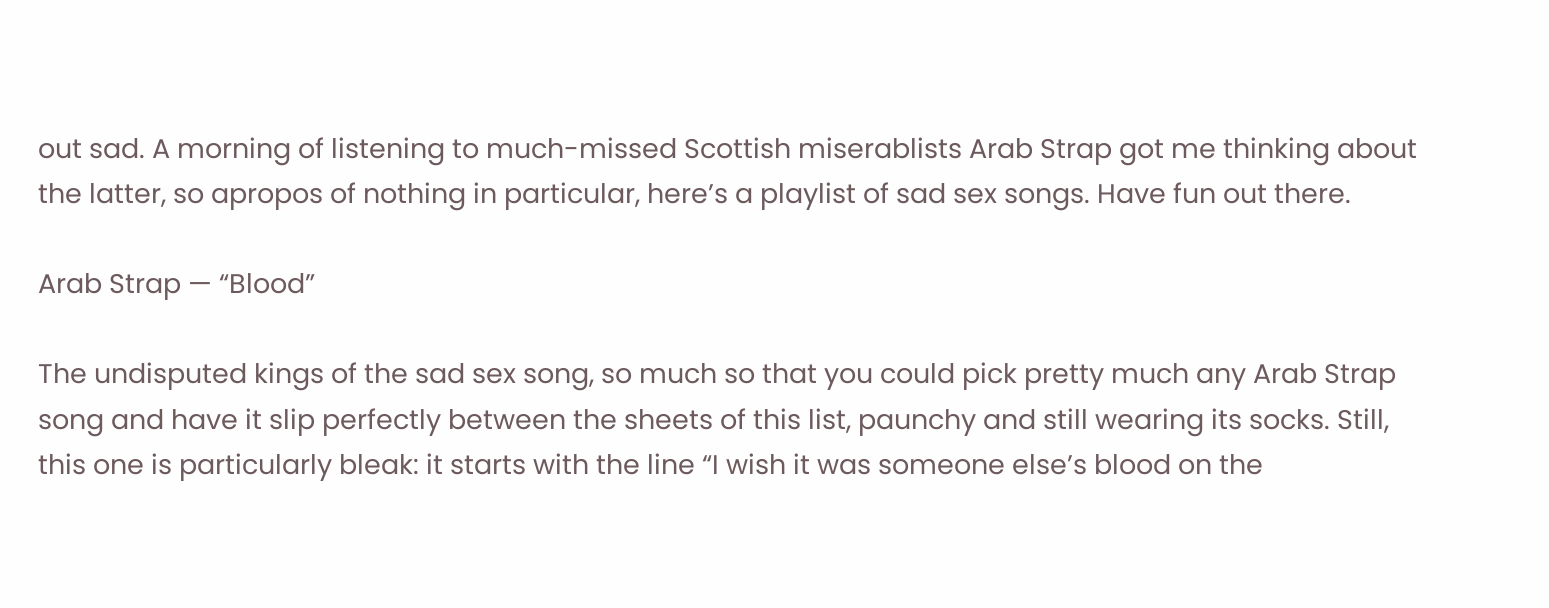out sad. A morning of listening to much-missed Scottish miserablists Arab Strap got me thinking about the latter, so apropos of nothing in particular, here’s a playlist of sad sex songs. Have fun out there.

Arab Strap — “Blood”

The undisputed kings of the sad sex song, so much so that you could pick pretty much any Arab Strap song and have it slip perfectly between the sheets of this list, paunchy and still wearing its socks. Still, this one is particularly bleak: it starts with the line “I wish it was someone else’s blood on the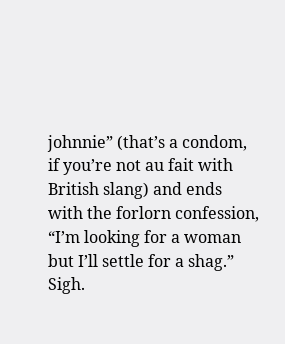johnnie” (that’s a condom, if you’re not au fait with British slang) and ends with the forlorn confession, “I’m looking for a woman but I’ll settle for a shag.” Sigh.